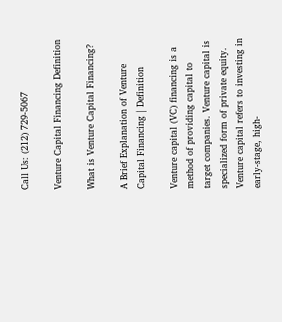Call Us: (212) 729-5067

Venture Capital Financing Definition

What is Venture Capital Financing?

A Brief Explanation of Venture Capital Financing | Definition

Venture capital (VC) financing is a method of providing capital to target companies. Venture capital is specialized form of private equity. Venture capital refers to investing in early-stage, high-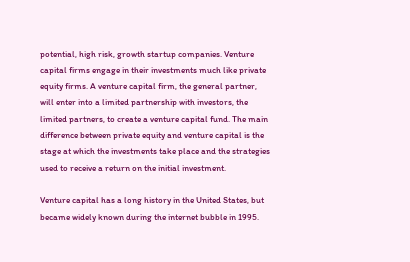potential, high risk, growth startup companies. Venture capital firms engage in their investments much like private equity firms. A venture capital firm, the general partner, will enter into a limited partnership with investors, the limited partners, to create a venture capital fund. The main difference between private equity and venture capital is the stage at which the investments take place and the strategies used to receive a return on the initial investment.

Venture capital has a long history in the United States, but became widely known during the internet bubble in 1995.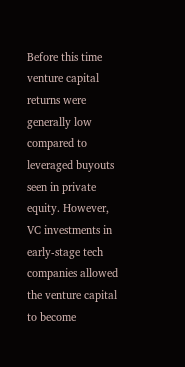Before this time venture capital returns were generally low compared to leveraged buyouts seen in private equity. However, VC investments in early-stage tech companies allowed the venture capital to become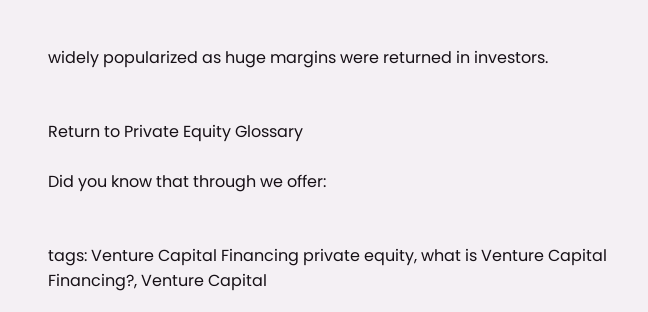widely popularized as huge margins were returned in investors.


Return to Private Equity Glossary

Did you know that through we offer:


tags: Venture Capital Financing private equity, what is Venture Capital Financing?, Venture Capital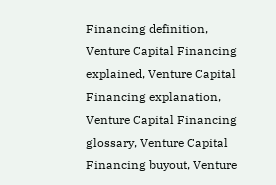Financing definition, Venture Capital Financing explained, Venture Capital Financing explanation, Venture Capital Financing glossary, Venture Capital Financing buyout, Venture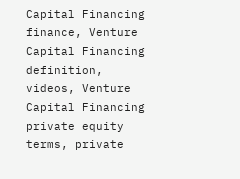Capital Financing finance, Venture Capital Financing definition, videos, Venture Capital Financing private equity terms, private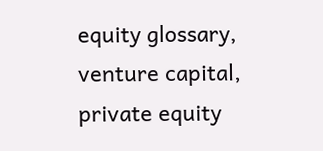equity glossary, venture capital, private equity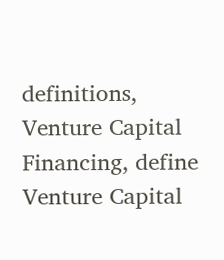definitions, Venture Capital Financing, define Venture Capital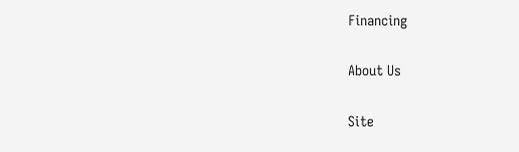Financing

About Us

Site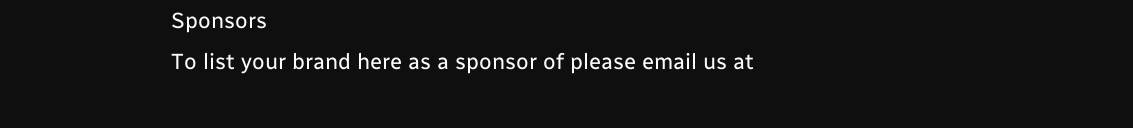Sponsors
To list your brand here as a sponsor of please email us at